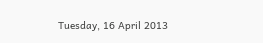Tuesday, 16 April 2013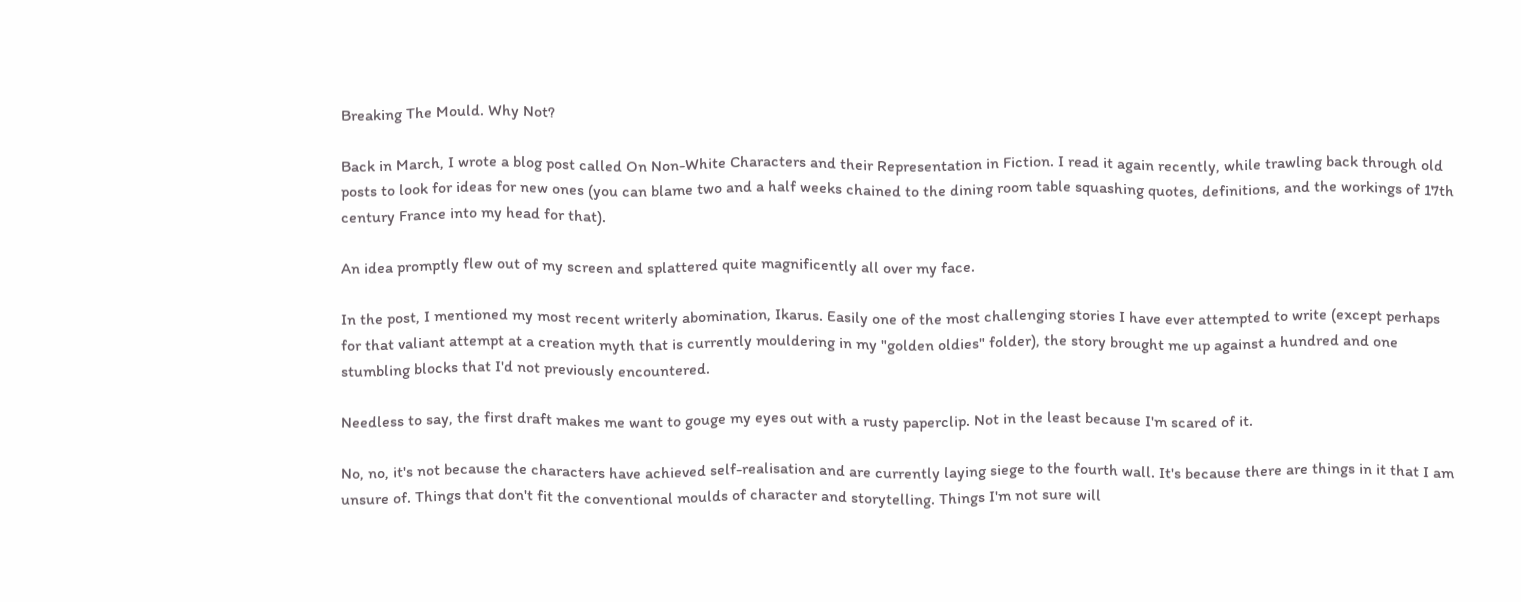Breaking The Mould. Why Not?

Back in March, I wrote a blog post called On Non-White Characters and their Representation in Fiction. I read it again recently, while trawling back through old posts to look for ideas for new ones (you can blame two and a half weeks chained to the dining room table squashing quotes, definitions, and the workings of 17th century France into my head for that).

An idea promptly flew out of my screen and splattered quite magnificently all over my face.

In the post, I mentioned my most recent writerly abomination, Ikarus. Easily one of the most challenging stories I have ever attempted to write (except perhaps for that valiant attempt at a creation myth that is currently mouldering in my "golden oldies" folder), the story brought me up against a hundred and one stumbling blocks that I'd not previously encountered.

Needless to say, the first draft makes me want to gouge my eyes out with a rusty paperclip. Not in the least because I'm scared of it.

No, no, it's not because the characters have achieved self-realisation and are currently laying siege to the fourth wall. It's because there are things in it that I am unsure of. Things that don't fit the conventional moulds of character and storytelling. Things I'm not sure will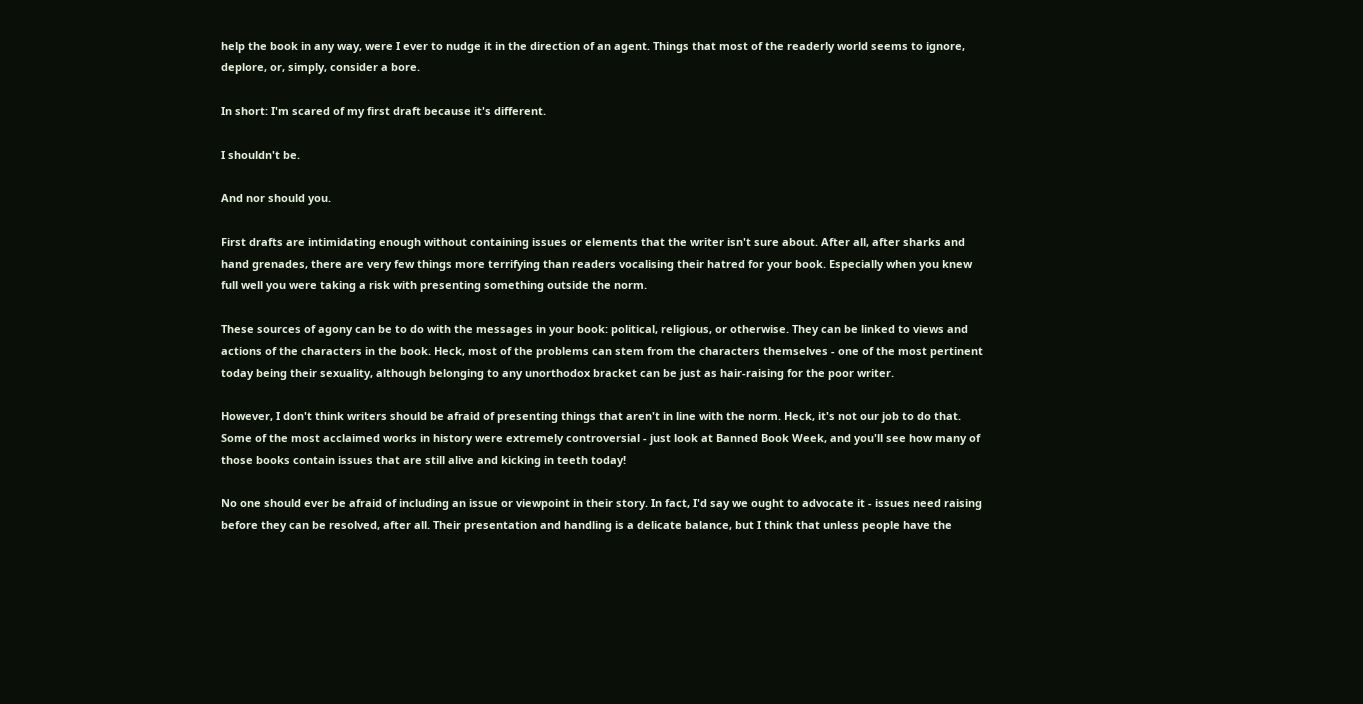help the book in any way, were I ever to nudge it in the direction of an agent. Things that most of the readerly world seems to ignore, deplore, or, simply, consider a bore.

In short: I'm scared of my first draft because it's different.

I shouldn't be.

And nor should you.

First drafts are intimidating enough without containing issues or elements that the writer isn't sure about. After all, after sharks and hand grenades, there are very few things more terrifying than readers vocalising their hatred for your book. Especially when you knew full well you were taking a risk with presenting something outside the norm.

These sources of agony can be to do with the messages in your book: political, religious, or otherwise. They can be linked to views and actions of the characters in the book. Heck, most of the problems can stem from the characters themselves - one of the most pertinent today being their sexuality, although belonging to any unorthodox bracket can be just as hair-raising for the poor writer.

However, I don't think writers should be afraid of presenting things that aren't in line with the norm. Heck, it's not our job to do that. Some of the most acclaimed works in history were extremely controversial - just look at Banned Book Week, and you'll see how many of those books contain issues that are still alive and kicking in teeth today!

No one should ever be afraid of including an issue or viewpoint in their story. In fact, I'd say we ought to advocate it - issues need raising before they can be resolved, after all. Their presentation and handling is a delicate balance, but I think that unless people have the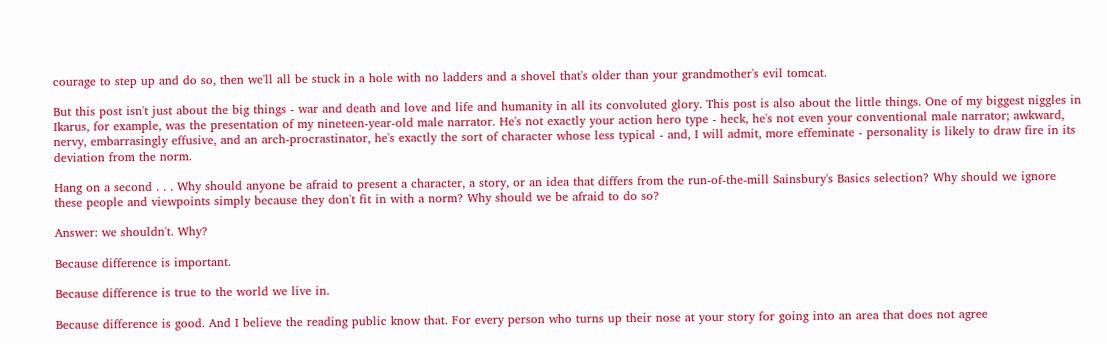courage to step up and do so, then we'll all be stuck in a hole with no ladders and a shovel that's older than your grandmother's evil tomcat.

But this post isn't just about the big things - war and death and love and life and humanity in all its convoluted glory. This post is also about the little things. One of my biggest niggles in Ikarus, for example, was the presentation of my nineteen-year-old male narrator. He's not exactly your action hero type - heck, he's not even your conventional male narrator; awkward, nervy, embarrasingly effusive, and an arch-procrastinator, he's exactly the sort of character whose less typical - and, I will admit, more effeminate - personality is likely to draw fire in its deviation from the norm.

Hang on a second . . . Why should anyone be afraid to present a character, a story, or an idea that differs from the run-of-the-mill Sainsbury's Basics selection? Why should we ignore these people and viewpoints simply because they don't fit in with a norm? Why should we be afraid to do so?

Answer: we shouldn't. Why?

Because difference is important.

Because difference is true to the world we live in.

Because difference is good. And I believe the reading public know that. For every person who turns up their nose at your story for going into an area that does not agree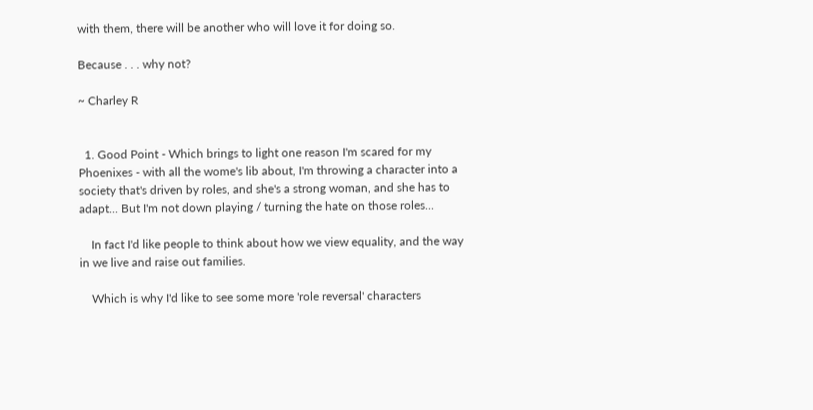with them, there will be another who will love it for doing so.

Because . . . why not?

~ Charley R


  1. Good Point - Which brings to light one reason I'm scared for my Phoenixes - with all the wome's lib about, I'm throwing a character into a society that's driven by roles, and she's a strong woman, and she has to adapt... But I'm not down playing / turning the hate on those roles...

    In fact I'd like people to think about how we view equality, and the way in we live and raise out families.

    Which is why I'd like to see some more 'role reversal' characters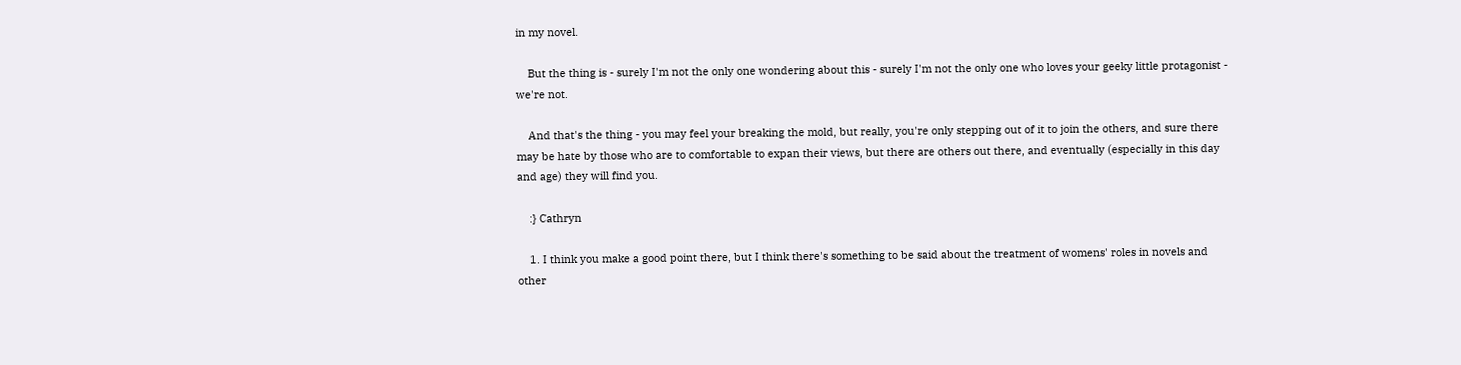in my novel.

    But the thing is - surely I'm not the only one wondering about this - surely I'm not the only one who loves your geeky little protagonist - we're not.

    And that's the thing - you may feel your breaking the mold, but really, you're only stepping out of it to join the others, and sure there may be hate by those who are to comfortable to expan their views, but there are others out there, and eventually (especially in this day and age) they will find you.

    :} Cathryn

    1. I think you make a good point there, but I think there's something to be said about the treatment of womens' roles in novels and other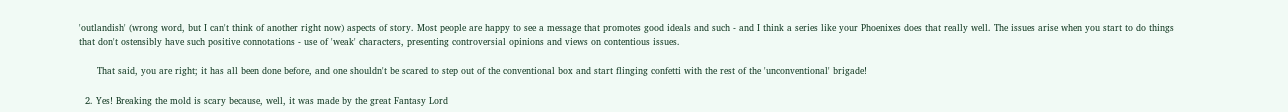'outlandish' (wrong word, but I can't think of another right now) aspects of story. Most people are happy to see a message that promotes good ideals and such - and I think a series like your Phoenixes does that really well. The issues arise when you start to do things that don't ostensibly have such positive connotations - use of 'weak' characters, presenting controversial opinions and views on contentious issues.

      That said, you are right; it has all been done before, and one shouldn't be scared to step out of the conventional box and start flinging confetti with the rest of the 'unconventional' brigade!

  2. Yes! Breaking the mold is scary because, well, it was made by the great Fantasy Lord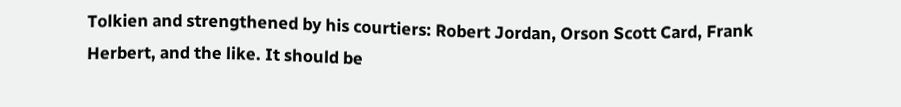Tolkien and strengthened by his courtiers: Robert Jordan, Orson Scott Card, Frank Herbert, and the like. It should be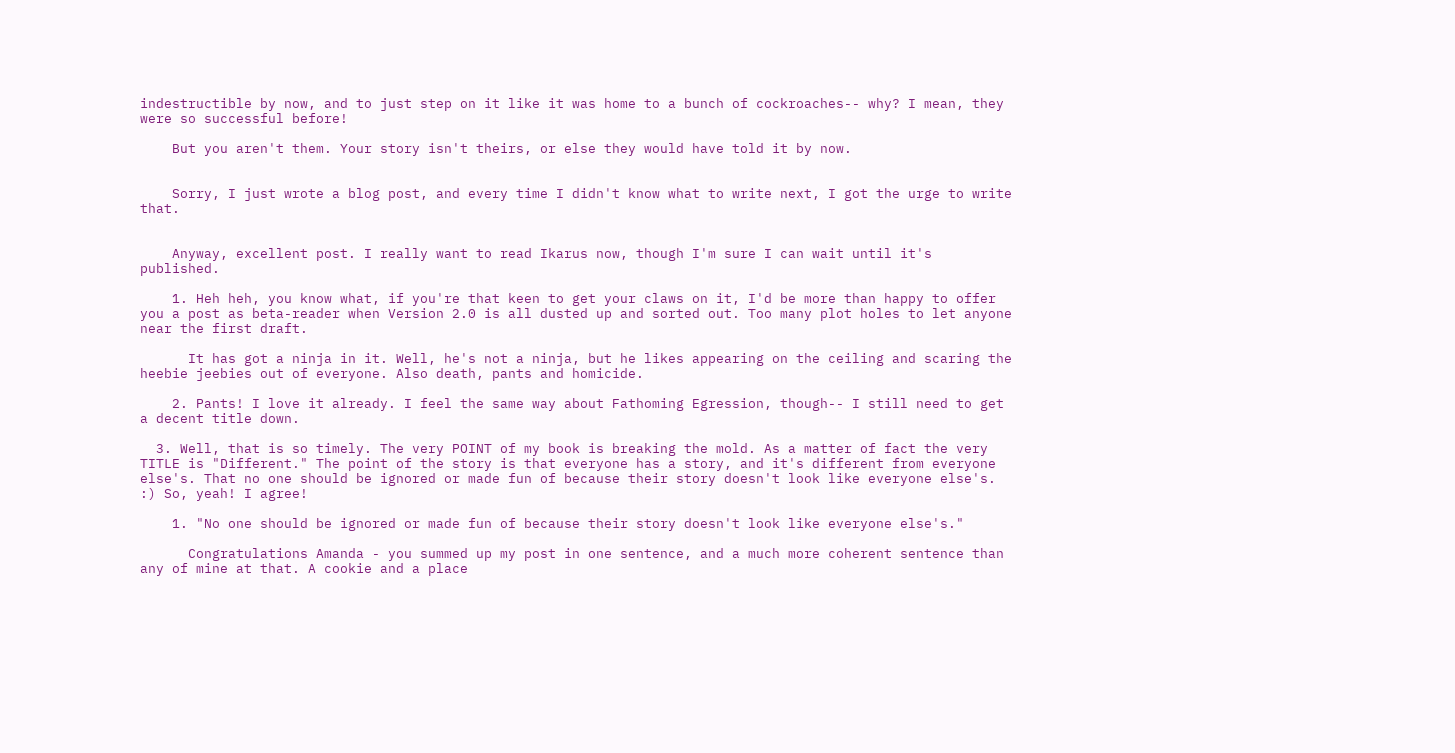indestructible by now, and to just step on it like it was home to a bunch of cockroaches-- why? I mean, they were so successful before!

    But you aren't them. Your story isn't theirs, or else they would have told it by now.


    Sorry, I just wrote a blog post, and every time I didn't know what to write next, I got the urge to write that.


    Anyway, excellent post. I really want to read Ikarus now, though I'm sure I can wait until it's published.

    1. Heh heh, you know what, if you're that keen to get your claws on it, I'd be more than happy to offer you a post as beta-reader when Version 2.0 is all dusted up and sorted out. Too many plot holes to let anyone near the first draft.

      It has got a ninja in it. Well, he's not a ninja, but he likes appearing on the ceiling and scaring the heebie jeebies out of everyone. Also death, pants and homicide.

    2. Pants! I love it already. I feel the same way about Fathoming Egression, though-- I still need to get a decent title down.

  3. Well, that is so timely. The very POINT of my book is breaking the mold. As a matter of fact the very TITLE is "Different." The point of the story is that everyone has a story, and it's different from everyone else's. That no one should be ignored or made fun of because their story doesn't look like everyone else's. :) So, yeah! I agree!

    1. "No one should be ignored or made fun of because their story doesn't look like everyone else's."

      Congratulations Amanda - you summed up my post in one sentence, and a much more coherent sentence than any of mine at that. A cookie and a place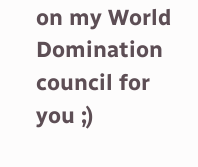on my World Domination council for you ;)